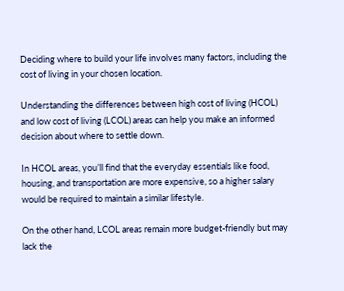Deciding where to build your life involves many factors, including the cost of living in your chosen location.

Understanding the differences between high cost of living (HCOL) and low cost of living (LCOL) areas can help you make an informed decision about where to settle down.

In HCOL areas, you’ll find that the everyday essentials like food, housing, and transportation are more expensive, so a higher salary would be required to maintain a similar lifestyle.

On the other hand, LCOL areas remain more budget-friendly but may lack the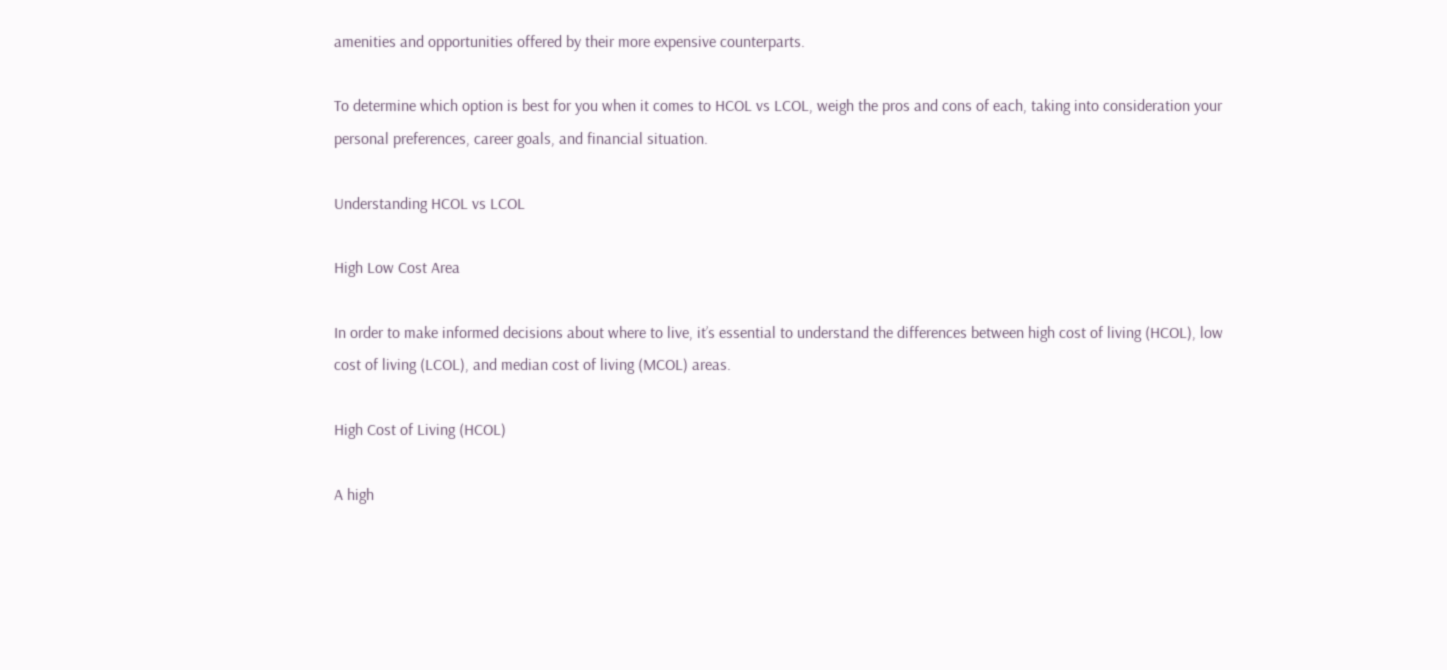amenities and opportunities offered by their more expensive counterparts.

To determine which option is best for you when it comes to HCOL vs LCOL, weigh the pros and cons of each, taking into consideration your personal preferences, career goals, and financial situation.

Understanding HCOL vs LCOL

High Low Cost Area

In order to make informed decisions about where to live, it’s essential to understand the differences between high cost of living (HCOL), low cost of living (LCOL), and median cost of living (MCOL) areas.

High Cost of Living (HCOL)

A high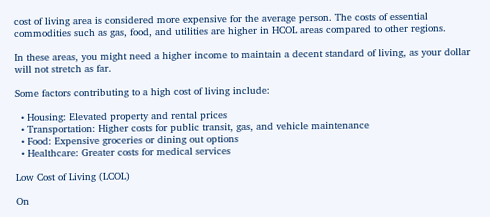cost of living area is considered more expensive for the average person. The costs of essential commodities such as gas, food, and utilities are higher in HCOL areas compared to other regions.

In these areas, you might need a higher income to maintain a decent standard of living, as your dollar will not stretch as far.

Some factors contributing to a high cost of living include:

  • Housing: Elevated property and rental prices
  • Transportation: Higher costs for public transit, gas, and vehicle maintenance
  • Food: Expensive groceries or dining out options
  • Healthcare: Greater costs for medical services

Low Cost of Living (LCOL)

On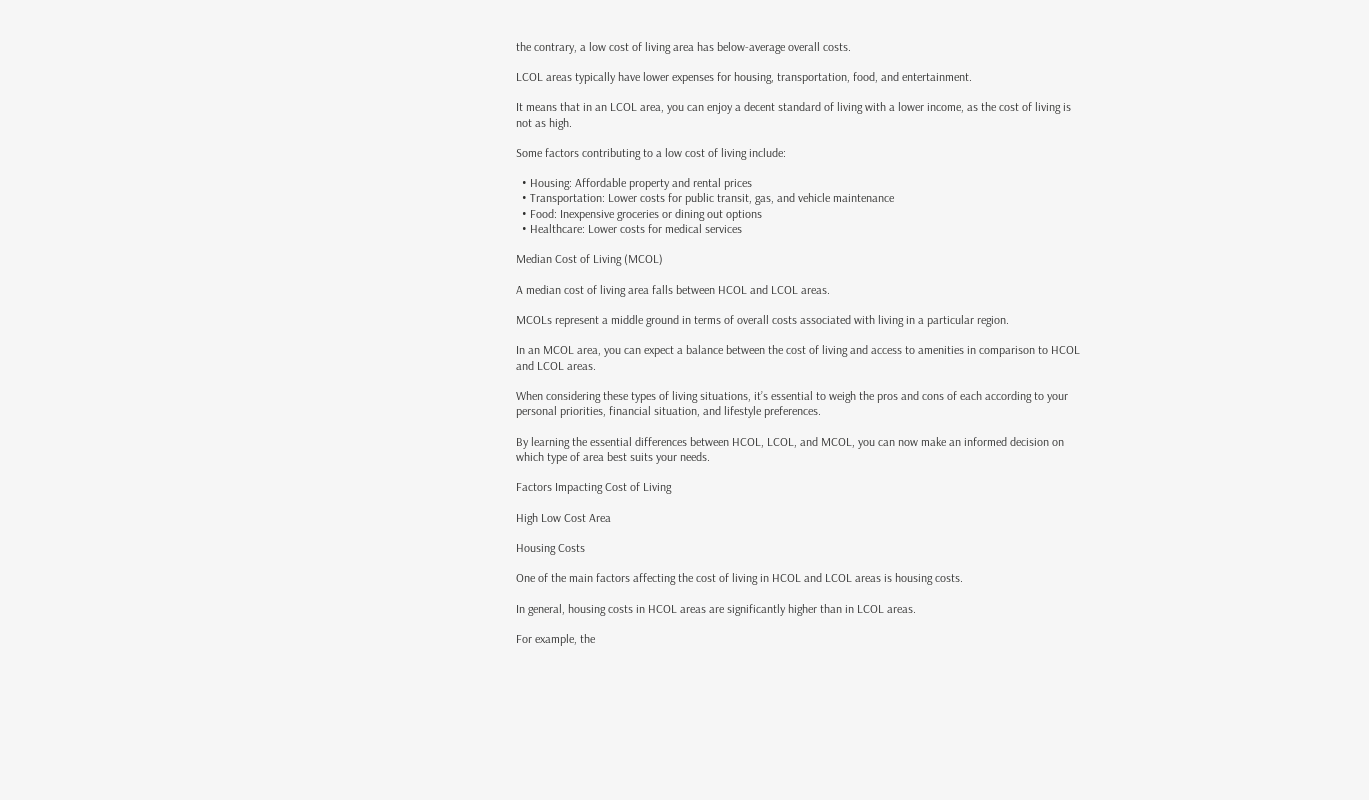the contrary, a low cost of living area has below-average overall costs.

LCOL areas typically have lower expenses for housing, transportation, food, and entertainment.

It means that in an LCOL area, you can enjoy a decent standard of living with a lower income, as the cost of living is not as high.

Some factors contributing to a low cost of living include:

  • Housing: Affordable property and rental prices
  • Transportation: Lower costs for public transit, gas, and vehicle maintenance
  • Food: Inexpensive groceries or dining out options
  • Healthcare: Lower costs for medical services

Median Cost of Living (MCOL)

A median cost of living area falls between HCOL and LCOL areas.

MCOLs represent a middle ground in terms of overall costs associated with living in a particular region.

In an MCOL area, you can expect a balance between the cost of living and access to amenities in comparison to HCOL and LCOL areas.

When considering these types of living situations, it’s essential to weigh the pros and cons of each according to your personal priorities, financial situation, and lifestyle preferences.

By learning the essential differences between HCOL, LCOL, and MCOL, you can now make an informed decision on which type of area best suits your needs.

Factors Impacting Cost of Living

High Low Cost Area

Housing Costs

One of the main factors affecting the cost of living in HCOL and LCOL areas is housing costs.

In general, housing costs in HCOL areas are significantly higher than in LCOL areas.

For example, the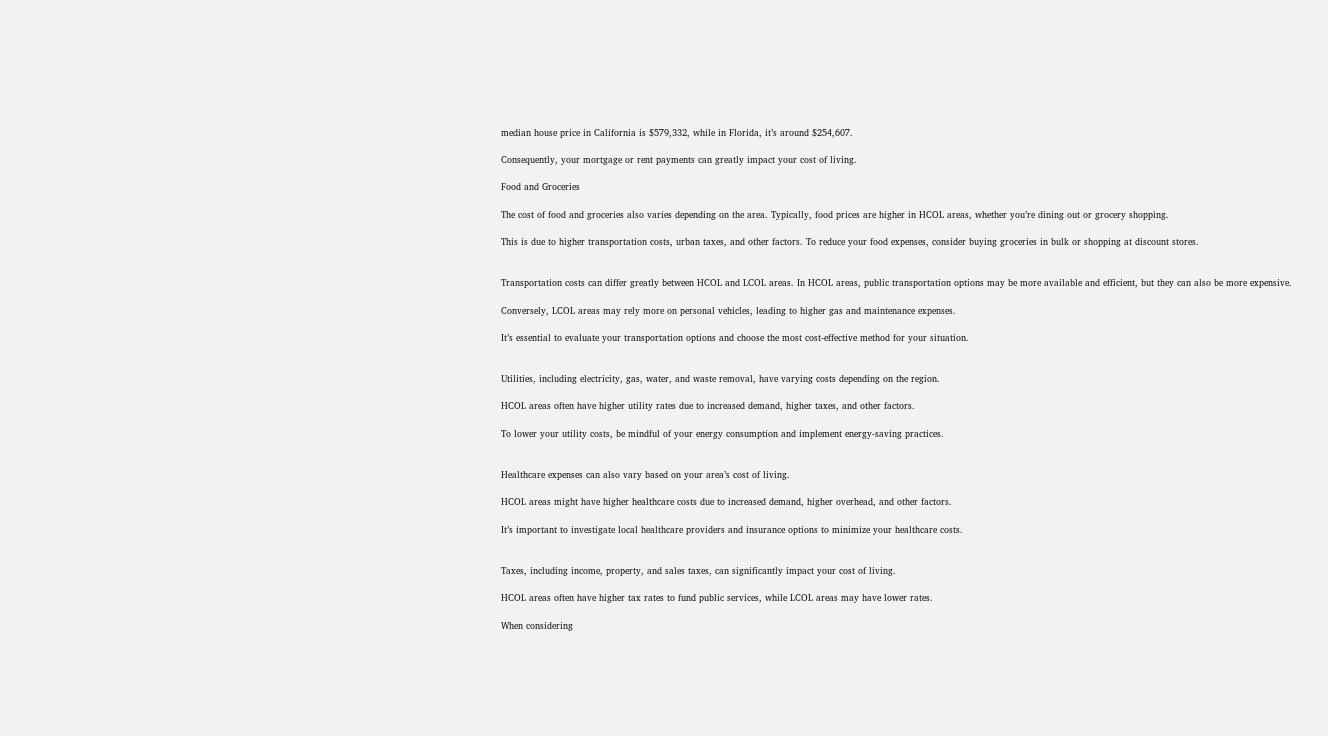median house price in California is $579,332, while in Florida, it’s around $254,607.

Consequently, your mortgage or rent payments can greatly impact your cost of living.

Food and Groceries

The cost of food and groceries also varies depending on the area. Typically, food prices are higher in HCOL areas, whether you’re dining out or grocery shopping.

This is due to higher transportation costs, urban taxes, and other factors. To reduce your food expenses, consider buying groceries in bulk or shopping at discount stores.


Transportation costs can differ greatly between HCOL and LCOL areas. In HCOL areas, public transportation options may be more available and efficient, but they can also be more expensive.

Conversely, LCOL areas may rely more on personal vehicles, leading to higher gas and maintenance expenses.

It’s essential to evaluate your transportation options and choose the most cost-effective method for your situation.


Utilities, including electricity, gas, water, and waste removal, have varying costs depending on the region.

HCOL areas often have higher utility rates due to increased demand, higher taxes, and other factors.

To lower your utility costs, be mindful of your energy consumption and implement energy-saving practices.


Healthcare expenses can also vary based on your area’s cost of living.

HCOL areas might have higher healthcare costs due to increased demand, higher overhead, and other factors.

It’s important to investigate local healthcare providers and insurance options to minimize your healthcare costs.


Taxes, including income, property, and sales taxes, can significantly impact your cost of living.

HCOL areas often have higher tax rates to fund public services, while LCOL areas may have lower rates.

When considering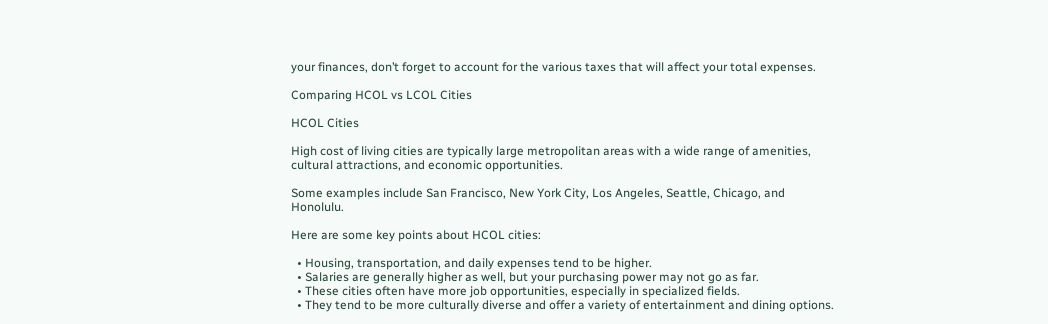your finances, don’t forget to account for the various taxes that will affect your total expenses.

Comparing HCOL vs LCOL Cities

HCOL Cities

High cost of living cities are typically large metropolitan areas with a wide range of amenities, cultural attractions, and economic opportunities.

Some examples include San Francisco, New York City, Los Angeles, Seattle, Chicago, and Honolulu.

Here are some key points about HCOL cities:

  • Housing, transportation, and daily expenses tend to be higher.
  • Salaries are generally higher as well, but your purchasing power may not go as far.
  • These cities often have more job opportunities, especially in specialized fields.
  • They tend to be more culturally diverse and offer a variety of entertainment and dining options.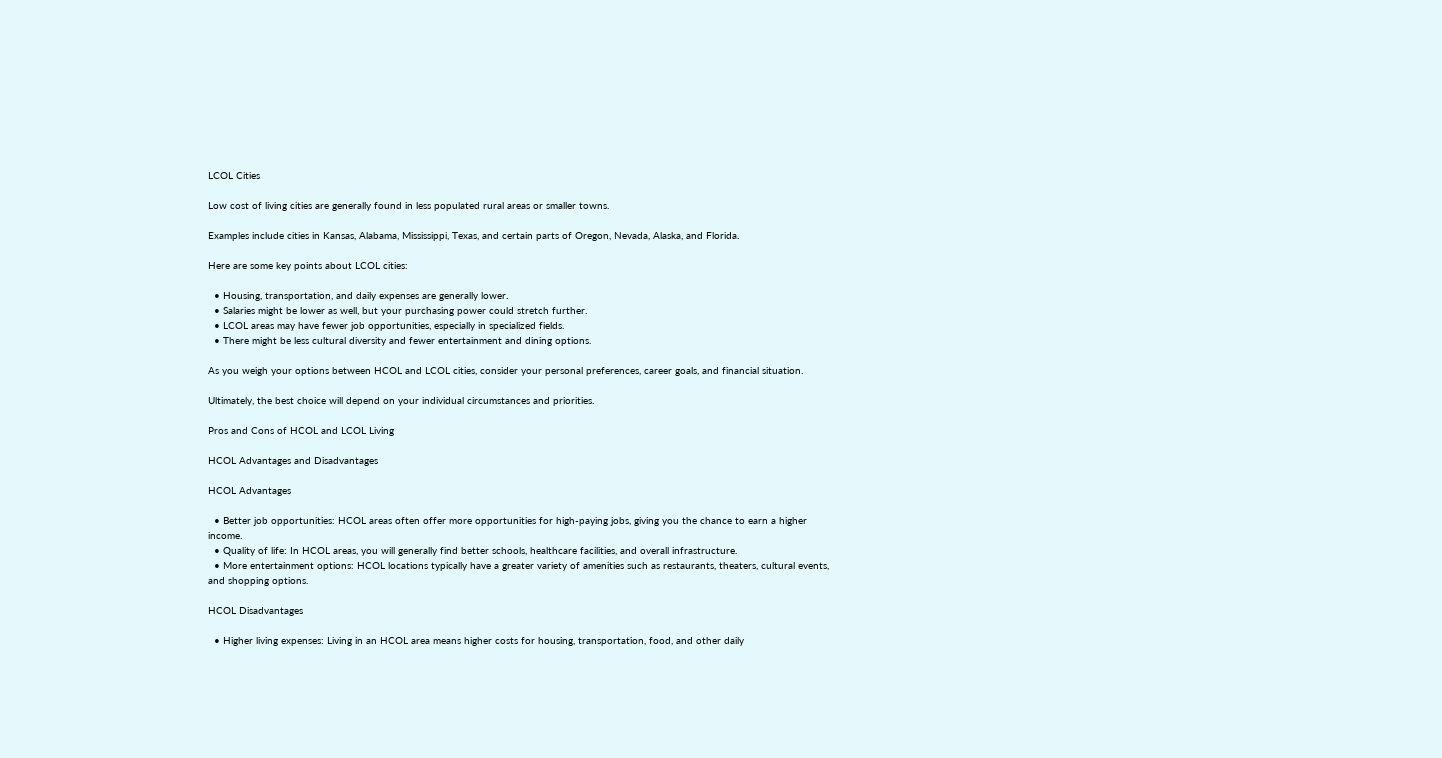LCOL Cities

Low cost of living cities are generally found in less populated rural areas or smaller towns.

Examples include cities in Kansas, Alabama, Mississippi, Texas, and certain parts of Oregon, Nevada, Alaska, and Florida.

Here are some key points about LCOL cities:

  • Housing, transportation, and daily expenses are generally lower.
  • Salaries might be lower as well, but your purchasing power could stretch further.
  • LCOL areas may have fewer job opportunities, especially in specialized fields.
  • There might be less cultural diversity and fewer entertainment and dining options.

As you weigh your options between HCOL and LCOL cities, consider your personal preferences, career goals, and financial situation.

Ultimately, the best choice will depend on your individual circumstances and priorities.

Pros and Cons of HCOL and LCOL Living

HCOL Advantages and Disadvantages

HCOL Advantages

  • Better job opportunities: HCOL areas often offer more opportunities for high-paying jobs, giving you the chance to earn a higher income.
  • Quality of life: In HCOL areas, you will generally find better schools, healthcare facilities, and overall infrastructure.
  • More entertainment options: HCOL locations typically have a greater variety of amenities such as restaurants, theaters, cultural events, and shopping options.

HCOL Disadvantages

  • Higher living expenses: Living in an HCOL area means higher costs for housing, transportation, food, and other daily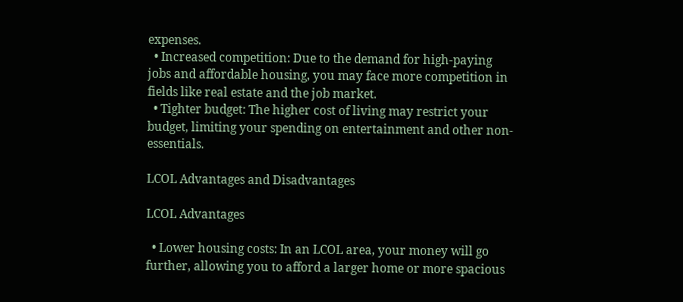expenses.
  • Increased competition: Due to the demand for high-paying jobs and affordable housing, you may face more competition in fields like real estate and the job market.
  • Tighter budget: The higher cost of living may restrict your budget, limiting your spending on entertainment and other non-essentials.

LCOL Advantages and Disadvantages

LCOL Advantages

  • Lower housing costs: In an LCOL area, your money will go further, allowing you to afford a larger home or more spacious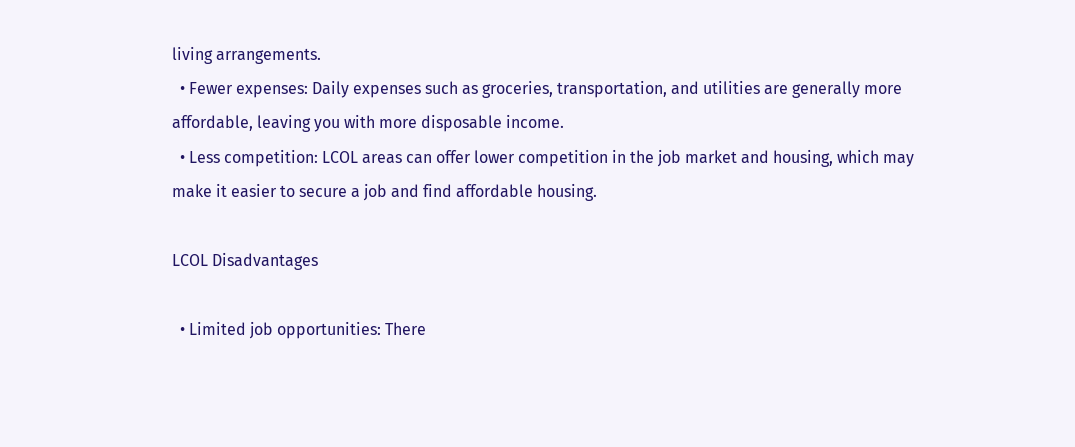living arrangements.
  • Fewer expenses: Daily expenses such as groceries, transportation, and utilities are generally more affordable, leaving you with more disposable income.
  • Less competition: LCOL areas can offer lower competition in the job market and housing, which may make it easier to secure a job and find affordable housing.

LCOL Disadvantages

  • Limited job opportunities: There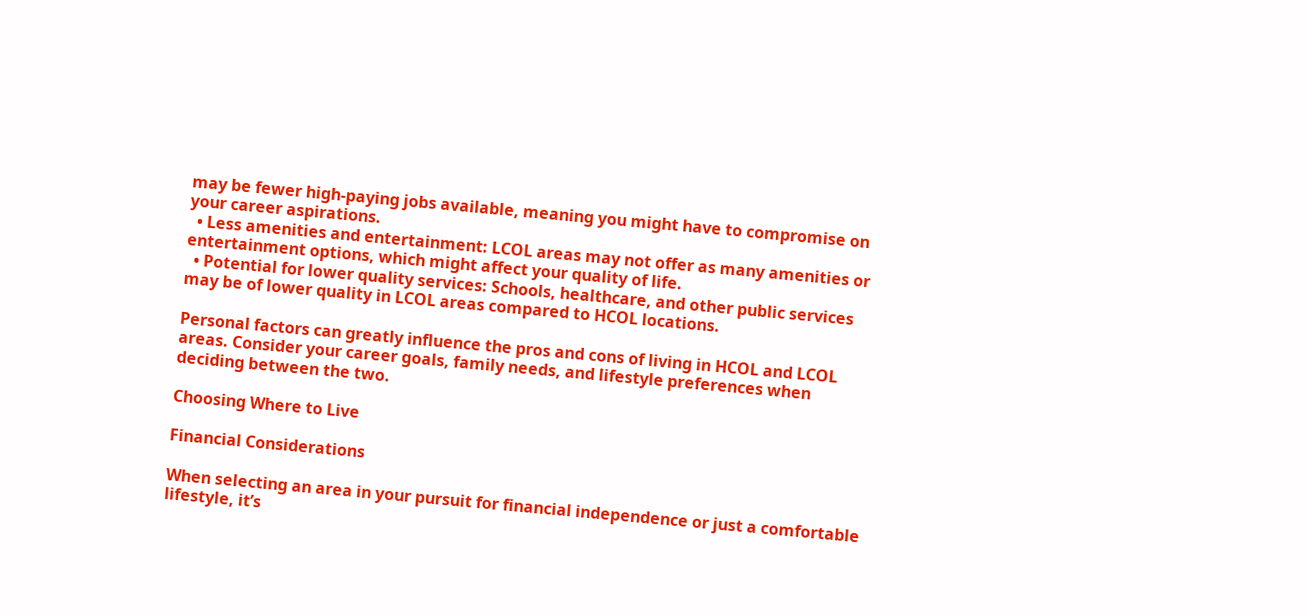may be fewer high-paying jobs available, meaning you might have to compromise on your career aspirations.
  • Less amenities and entertainment: LCOL areas may not offer as many amenities or entertainment options, which might affect your quality of life.
  • Potential for lower quality services: Schools, healthcare, and other public services may be of lower quality in LCOL areas compared to HCOL locations.

Personal factors can greatly influence the pros and cons of living in HCOL and LCOL areas. Consider your career goals, family needs, and lifestyle preferences when deciding between the two.

Choosing Where to Live

Financial Considerations

When selecting an area in your pursuit for financial independence or just a comfortable lifestyle, it’s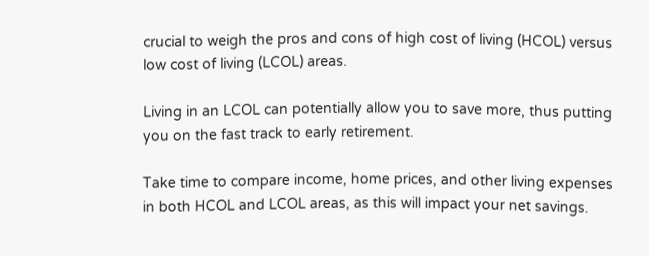crucial to weigh the pros and cons of high cost of living (HCOL) versus low cost of living (LCOL) areas.

Living in an LCOL can potentially allow you to save more, thus putting you on the fast track to early retirement.

Take time to compare income, home prices, and other living expenses in both HCOL and LCOL areas, as this will impact your net savings.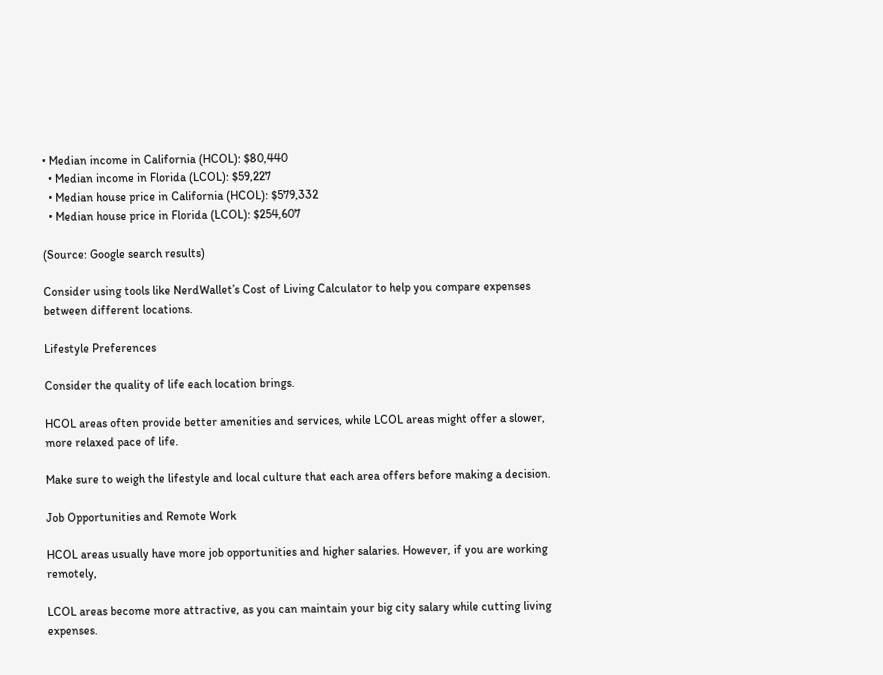• Median income in California (HCOL): $80,440
  • Median income in Florida (LCOL): $59,227
  • Median house price in California (HCOL): $579,332
  • Median house price in Florida (LCOL): $254,607

(Source: Google search results)

Consider using tools like NerdWallet’s Cost of Living Calculator to help you compare expenses between different locations.

Lifestyle Preferences

Consider the quality of life each location brings.

HCOL areas often provide better amenities and services, while LCOL areas might offer a slower, more relaxed pace of life.

Make sure to weigh the lifestyle and local culture that each area offers before making a decision.

Job Opportunities and Remote Work

HCOL areas usually have more job opportunities and higher salaries. However, if you are working remotely,

LCOL areas become more attractive, as you can maintain your big city salary while cutting living expenses.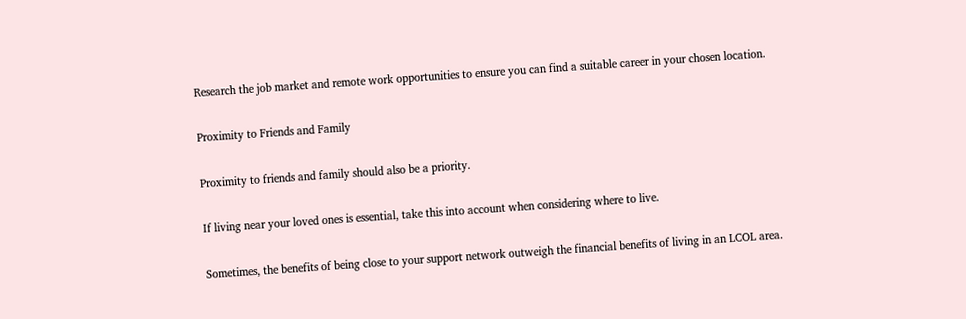Research the job market and remote work opportunities to ensure you can find a suitable career in your chosen location.

Proximity to Friends and Family

Proximity to friends and family should also be a priority.

If living near your loved ones is essential, take this into account when considering where to live.

Sometimes, the benefits of being close to your support network outweigh the financial benefits of living in an LCOL area.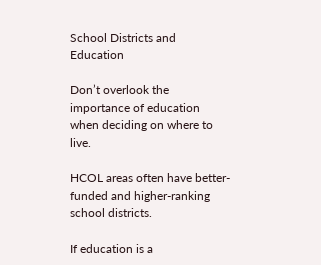School Districts and Education

Don’t overlook the importance of education when deciding on where to live.

HCOL areas often have better-funded and higher-ranking school districts.

If education is a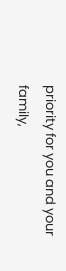priority for you and your family,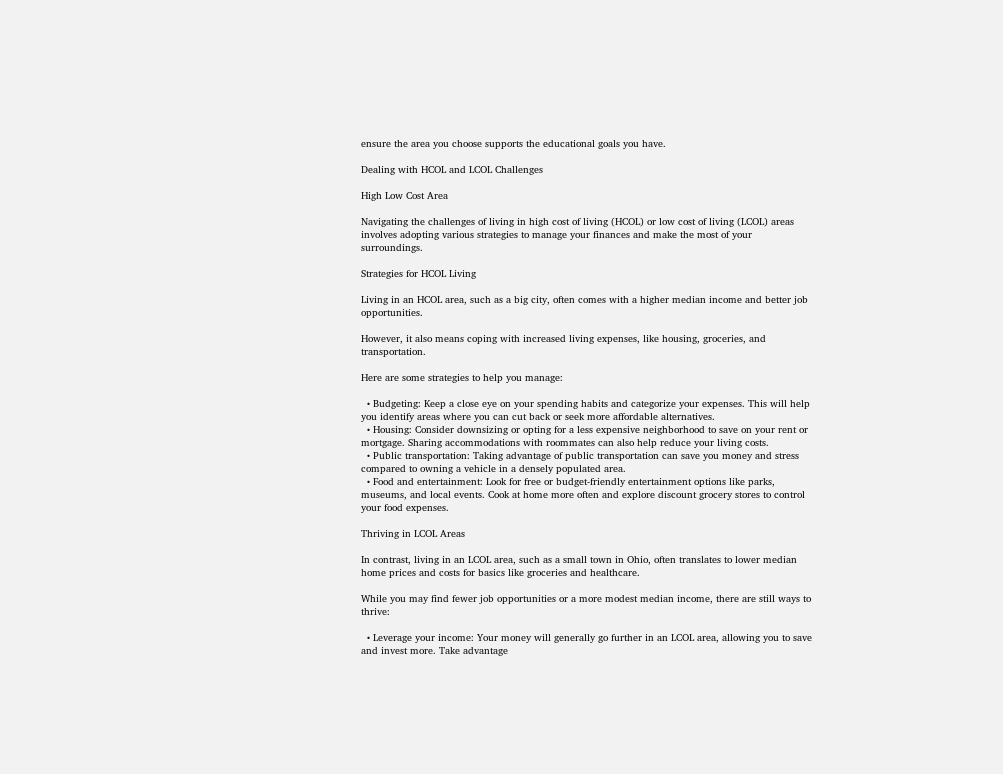ensure the area you choose supports the educational goals you have.

Dealing with HCOL and LCOL Challenges

High Low Cost Area

Navigating the challenges of living in high cost of living (HCOL) or low cost of living (LCOL) areas involves adopting various strategies to manage your finances and make the most of your surroundings.

Strategies for HCOL Living

Living in an HCOL area, such as a big city, often comes with a higher median income and better job opportunities.

However, it also means coping with increased living expenses, like housing, groceries, and transportation.

Here are some strategies to help you manage:

  • Budgeting: Keep a close eye on your spending habits and categorize your expenses. This will help you identify areas where you can cut back or seek more affordable alternatives.
  • Housing: Consider downsizing or opting for a less expensive neighborhood to save on your rent or mortgage. Sharing accommodations with roommates can also help reduce your living costs.
  • Public transportation: Taking advantage of public transportation can save you money and stress compared to owning a vehicle in a densely populated area.
  • Food and entertainment: Look for free or budget-friendly entertainment options like parks, museums, and local events. Cook at home more often and explore discount grocery stores to control your food expenses.

Thriving in LCOL Areas

In contrast, living in an LCOL area, such as a small town in Ohio, often translates to lower median home prices and costs for basics like groceries and healthcare.

While you may find fewer job opportunities or a more modest median income, there are still ways to thrive:

  • Leverage your income: Your money will generally go further in an LCOL area, allowing you to save and invest more. Take advantage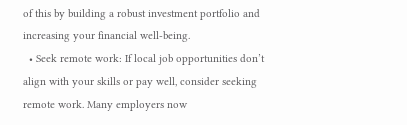of this by building a robust investment portfolio and increasing your financial well-being.
  • Seek remote work: If local job opportunities don’t align with your skills or pay well, consider seeking remote work. Many employers now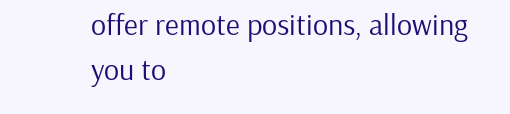offer remote positions, allowing you to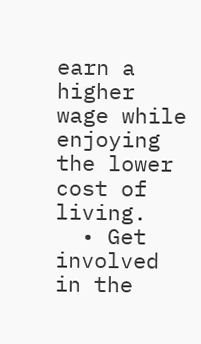earn a higher wage while enjoying the lower cost of living.
  • Get involved in the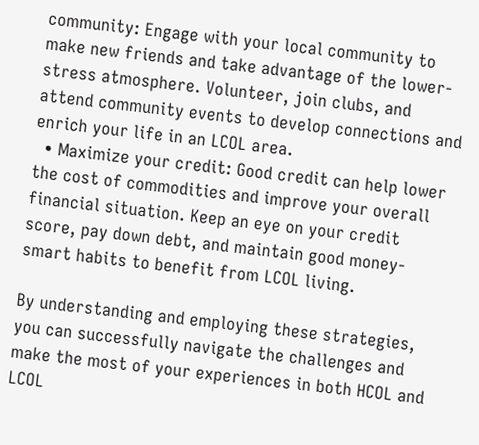community: Engage with your local community to make new friends and take advantage of the lower-stress atmosphere. Volunteer, join clubs, and attend community events to develop connections and enrich your life in an LCOL area.
  • Maximize your credit: Good credit can help lower the cost of commodities and improve your overall financial situation. Keep an eye on your credit score, pay down debt, and maintain good money-smart habits to benefit from LCOL living.

By understanding and employing these strategies, you can successfully navigate the challenges and make the most of your experiences in both HCOL and LCOL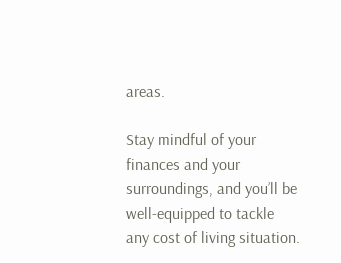areas.

Stay mindful of your finances and your surroundings, and you’ll be well-equipped to tackle any cost of living situation.